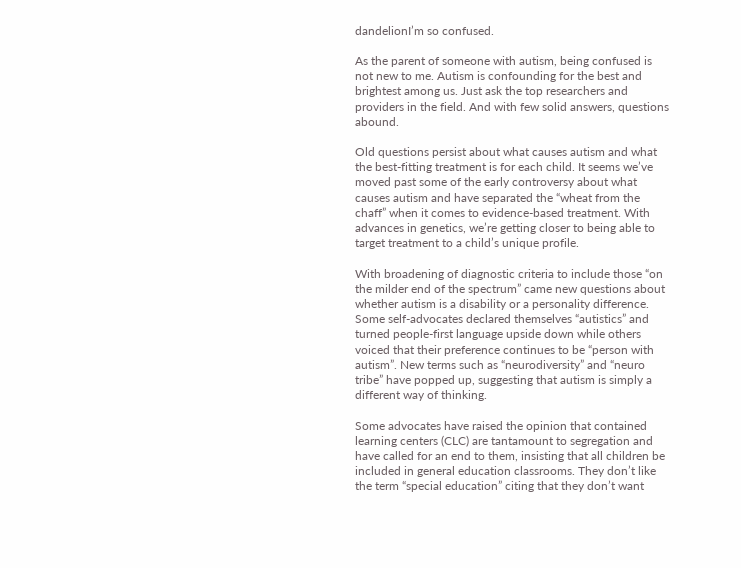dandelionI’m so confused.

As the parent of someone with autism, being confused is not new to me. Autism is confounding for the best and brightest among us. Just ask the top researchers and providers in the field. And with few solid answers, questions abound.

Old questions persist about what causes autism and what the best-fitting treatment is for each child. It seems we’ve moved past some of the early controversy about what causes autism and have separated the “wheat from the chaff” when it comes to evidence-based treatment. With advances in genetics, we’re getting closer to being able to target treatment to a child’s unique profile.

With broadening of diagnostic criteria to include those “on the milder end of the spectrum” came new questions about whether autism is a disability or a personality difference. Some self-advocates declared themselves “autistics” and turned people-first language upside down while others voiced that their preference continues to be “person with autism”. New terms such as “neurodiversity” and “neuro tribe” have popped up, suggesting that autism is simply a different way of thinking.

Some advocates have raised the opinion that contained learning centers (CLC) are tantamount to segregation and have called for an end to them, insisting that all children be included in general education classrooms. They don’t like the term “special education” citing that they don’t want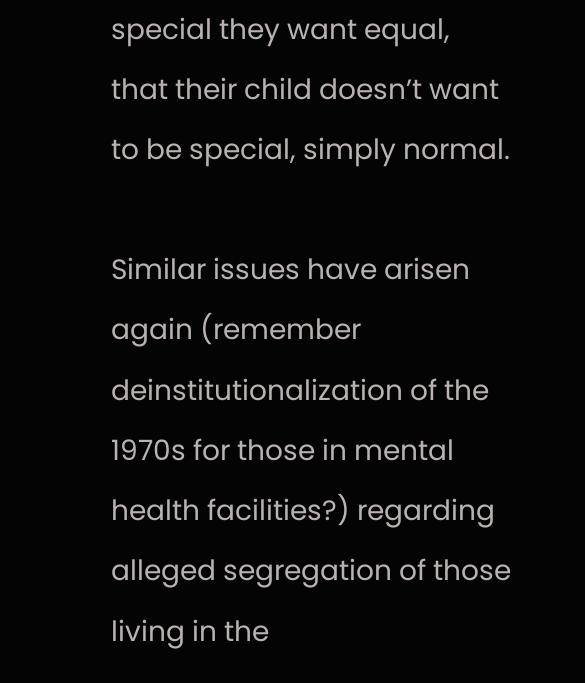special they want equal, that their child doesn’t want to be special, simply normal.

Similar issues have arisen again (remember deinstitutionalization of the 1970s for those in mental health facilities?) regarding alleged segregation of those living in the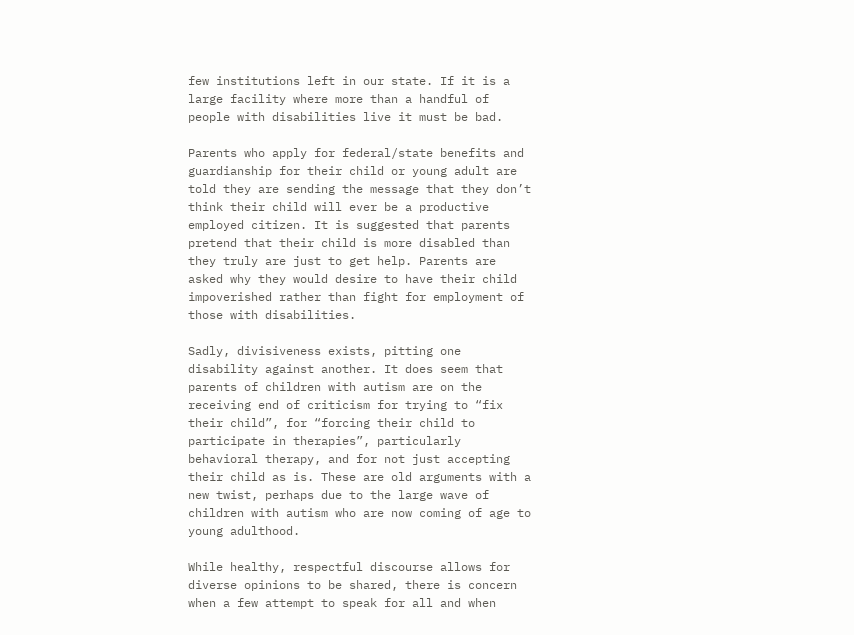few institutions left in our state. If it is a large facility where more than a handful of people with disabilities live it must be bad.

Parents who apply for federal/state benefits and guardianship for their child or young adult are told they are sending the message that they don’t think their child will ever be a productive employed citizen. It is suggested that parents pretend that their child is more disabled than they truly are just to get help. Parents are asked why they would desire to have their child impoverished rather than fight for employment of those with disabilities.

Sadly, divisiveness exists, pitting one disability against another. It does seem that parents of children with autism are on the receiving end of criticism for trying to “fix their child”, for “forcing their child to participate in therapies”, particularly behavioral therapy, and for not just accepting their child as is. These are old arguments with a new twist, perhaps due to the large wave of children with autism who are now coming of age to young adulthood.

While healthy, respectful discourse allows for diverse opinions to be shared, there is concern when a few attempt to speak for all and when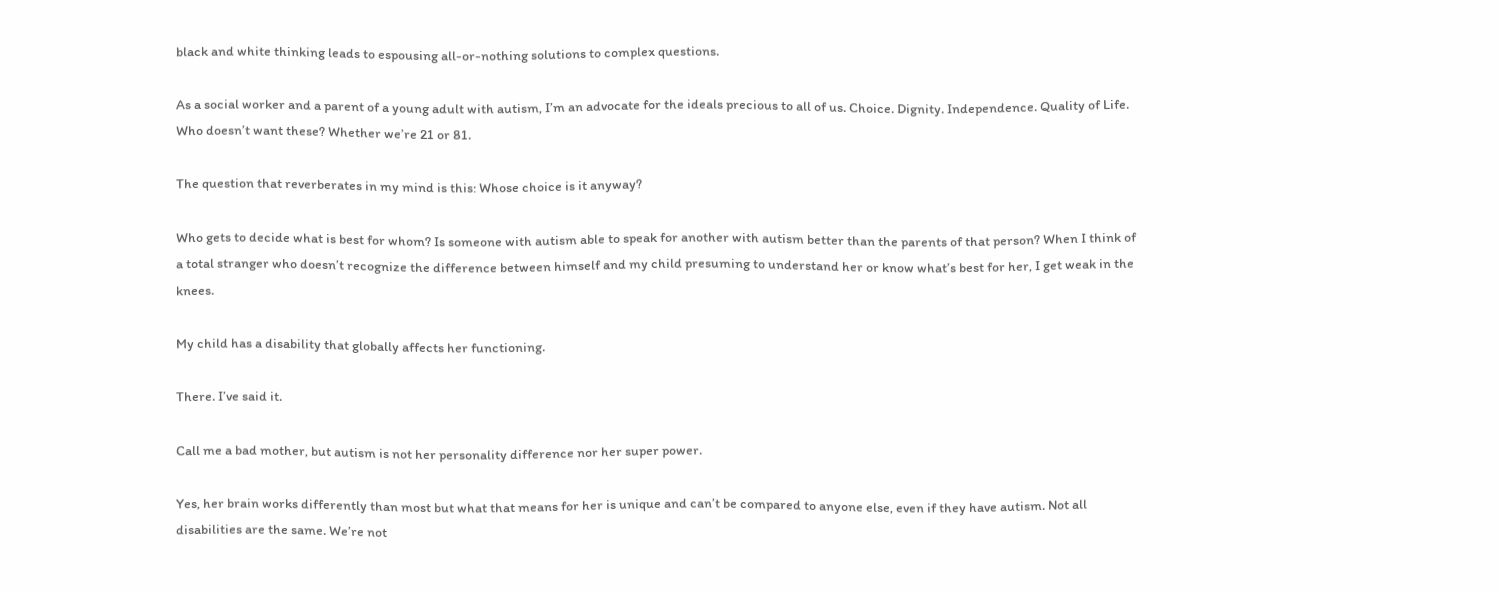black and white thinking leads to espousing all-or-nothing solutions to complex questions.

As a social worker and a parent of a young adult with autism, I’m an advocate for the ideals precious to all of us. Choice. Dignity. Independence. Quality of Life. Who doesn’t want these? Whether we’re 21 or 81.

The question that reverberates in my mind is this: Whose choice is it anyway?

Who gets to decide what is best for whom? Is someone with autism able to speak for another with autism better than the parents of that person? When I think of a total stranger who doesn’t recognize the difference between himself and my child presuming to understand her or know what’s best for her, I get weak in the knees.

My child has a disability that globally affects her functioning.

There. I’ve said it.

Call me a bad mother, but autism is not her personality difference nor her super power.

Yes, her brain works differently than most but what that means for her is unique and can’t be compared to anyone else, even if they have autism. Not all disabilities are the same. We’re not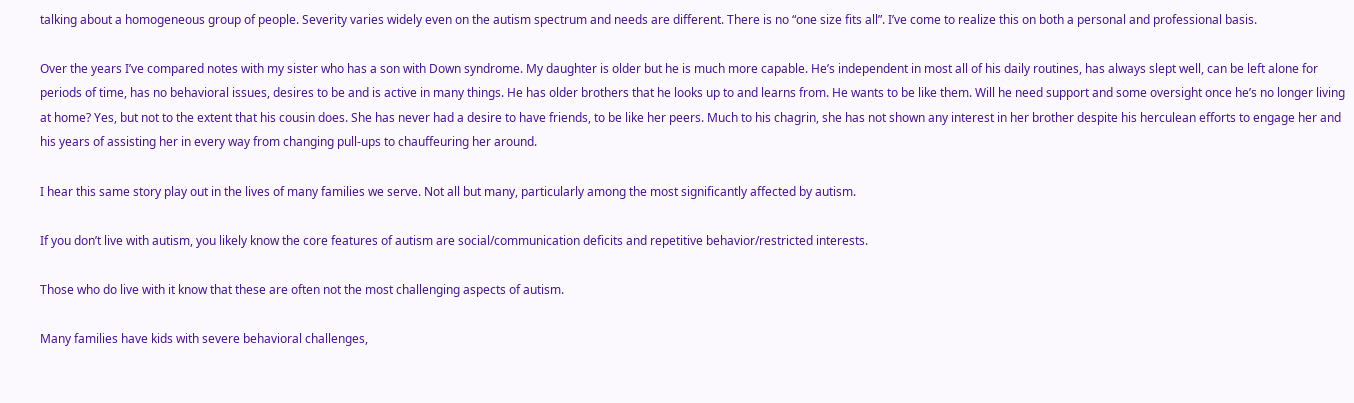talking about a homogeneous group of people. Severity varies widely even on the autism spectrum and needs are different. There is no “one size fits all”. I’ve come to realize this on both a personal and professional basis.

Over the years I’ve compared notes with my sister who has a son with Down syndrome. My daughter is older but he is much more capable. He’s independent in most all of his daily routines, has always slept well, can be left alone for periods of time, has no behavioral issues, desires to be and is active in many things. He has older brothers that he looks up to and learns from. He wants to be like them. Will he need support and some oversight once he’s no longer living at home? Yes, but not to the extent that his cousin does. She has never had a desire to have friends, to be like her peers. Much to his chagrin, she has not shown any interest in her brother despite his herculean efforts to engage her and his years of assisting her in every way from changing pull-ups to chauffeuring her around.

I hear this same story play out in the lives of many families we serve. Not all but many, particularly among the most significantly affected by autism.

If you don’t live with autism, you likely know the core features of autism are social/communication deficits and repetitive behavior/restricted interests.

Those who do live with it know that these are often not the most challenging aspects of autism.

Many families have kids with severe behavioral challenges,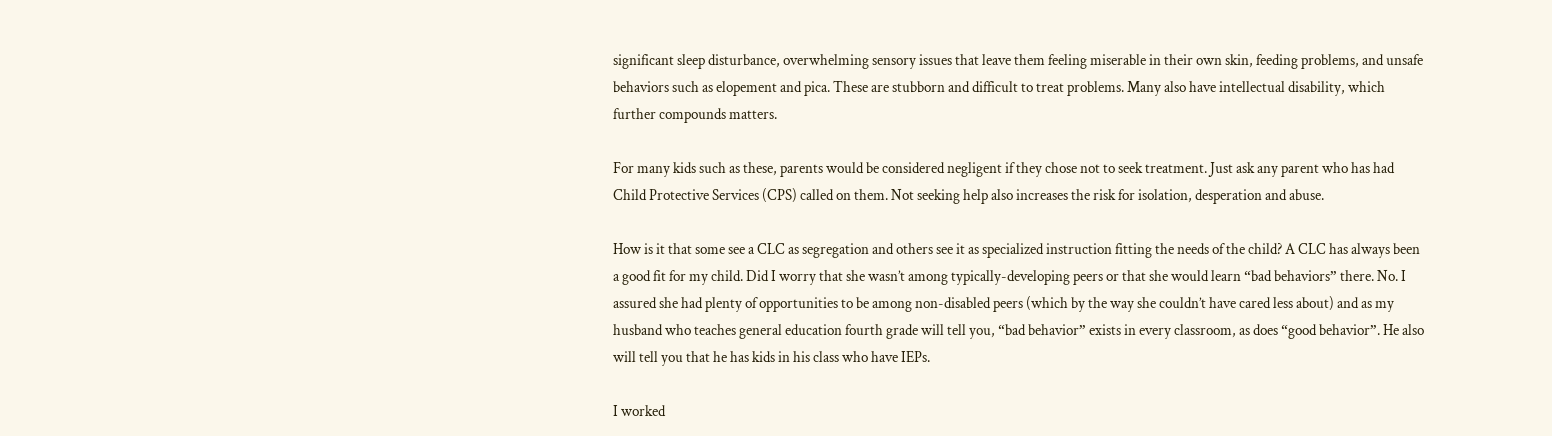significant sleep disturbance, overwhelming sensory issues that leave them feeling miserable in their own skin, feeding problems, and unsafe behaviors such as elopement and pica. These are stubborn and difficult to treat problems. Many also have intellectual disability, which further compounds matters.

For many kids such as these, parents would be considered negligent if they chose not to seek treatment. Just ask any parent who has had Child Protective Services (CPS) called on them. Not seeking help also increases the risk for isolation, desperation and abuse.

How is it that some see a CLC as segregation and others see it as specialized instruction fitting the needs of the child? A CLC has always been a good fit for my child. Did I worry that she wasn’t among typically-developing peers or that she would learn “bad behaviors” there. No. I assured she had plenty of opportunities to be among non-disabled peers (which by the way she couldn’t have cared less about) and as my husband who teaches general education fourth grade will tell you, “bad behavior” exists in every classroom, as does “good behavior”. He also will tell you that he has kids in his class who have IEPs.

I worked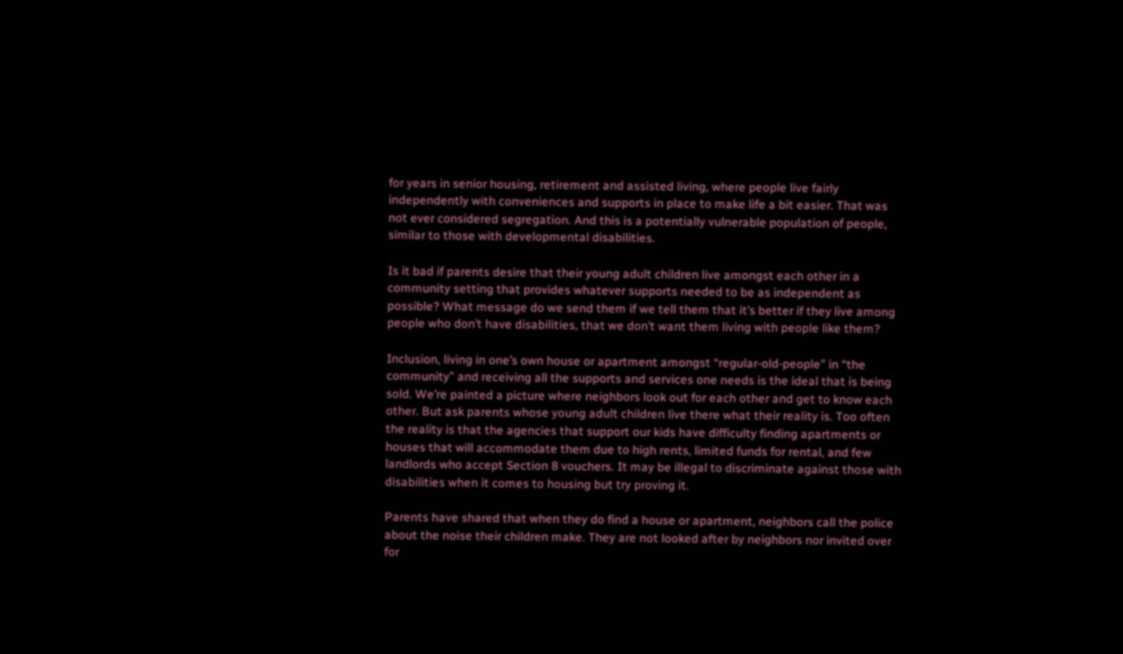for years in senior housing, retirement and assisted living, where people live fairly independently with conveniences and supports in place to make life a bit easier. That was not ever considered segregation. And this is a potentially vulnerable population of people, similar to those with developmental disabilities.

Is it bad if parents desire that their young adult children live amongst each other in a community setting that provides whatever supports needed to be as independent as possible? What message do we send them if we tell them that it’s better if they live among people who don’t have disabilities, that we don’t want them living with people like them?

Inclusion, living in one’s own house or apartment amongst “regular-old-people” in “the community” and receiving all the supports and services one needs is the ideal that is being sold. We’re painted a picture where neighbors look out for each other and get to know each other. But ask parents whose young adult children live there what their reality is. Too often the reality is that the agencies that support our kids have difficulty finding apartments or houses that will accommodate them due to high rents, limited funds for rental, and few landlords who accept Section 8 vouchers. It may be illegal to discriminate against those with disabilities when it comes to housing but try proving it.

Parents have shared that when they do find a house or apartment, neighbors call the police about the noise their children make. They are not looked after by neighbors nor invited over for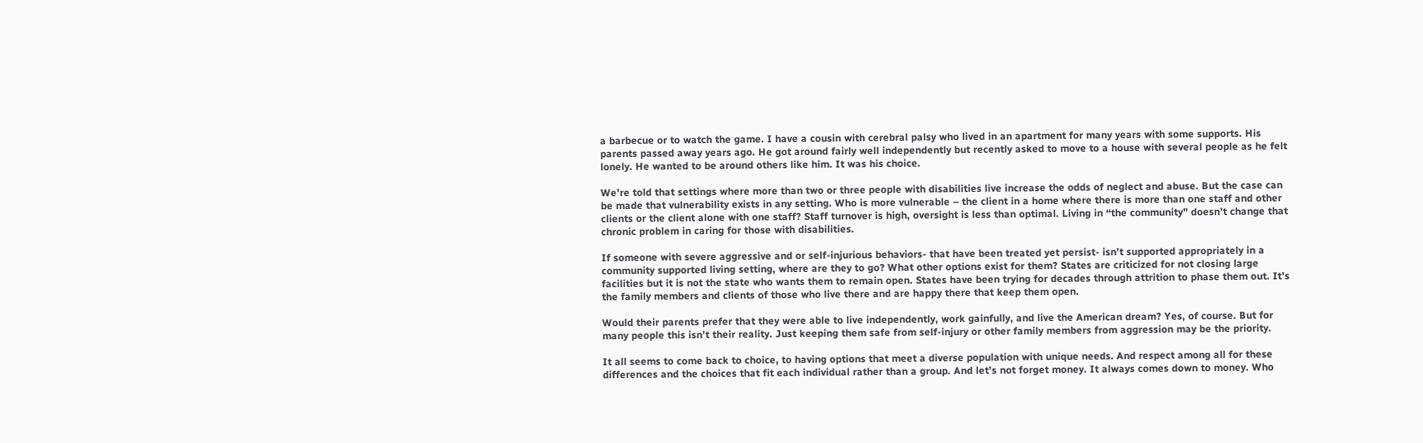a barbecue or to watch the game. I have a cousin with cerebral palsy who lived in an apartment for many years with some supports. His parents passed away years ago. He got around fairly well independently but recently asked to move to a house with several people as he felt lonely. He wanted to be around others like him. It was his choice.

We’re told that settings where more than two or three people with disabilities live increase the odds of neglect and abuse. But the case can be made that vulnerability exists in any setting. Who is more vulnerable – the client in a home where there is more than one staff and other clients or the client alone with one staff? Staff turnover is high, oversight is less than optimal. Living in “the community” doesn’t change that chronic problem in caring for those with disabilities.

If someone with severe aggressive and or self-injurious behaviors- that have been treated yet persist- isn’t supported appropriately in a community supported living setting, where are they to go? What other options exist for them? States are criticized for not closing large facilities but it is not the state who wants them to remain open. States have been trying for decades through attrition to phase them out. It’s the family members and clients of those who live there and are happy there that keep them open.

Would their parents prefer that they were able to live independently, work gainfully, and live the American dream? Yes, of course. But for many people this isn’t their reality. Just keeping them safe from self-injury or other family members from aggression may be the priority.

It all seems to come back to choice, to having options that meet a diverse population with unique needs. And respect among all for these differences and the choices that fit each individual rather than a group. And let’s not forget money. It always comes down to money. Who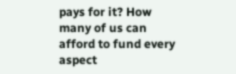pays for it? How many of us can afford to fund every aspect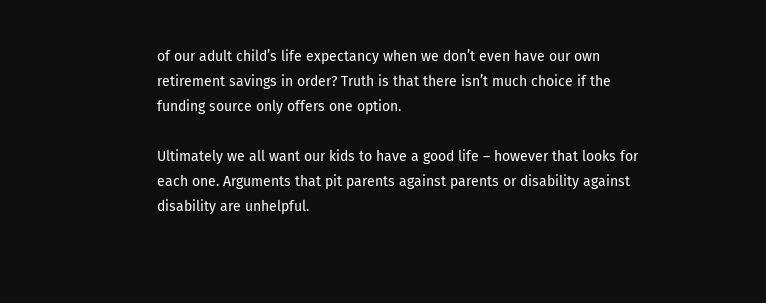of our adult child’s life expectancy when we don’t even have our own retirement savings in order? Truth is that there isn’t much choice if the funding source only offers one option.

Ultimately we all want our kids to have a good life – however that looks for each one. Arguments that pit parents against parents or disability against disability are unhelpful.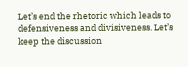Let’s end the rhetoric which leads to defensiveness and divisiveness. Let’s keep the discussion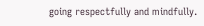going respectfully and mindfully.